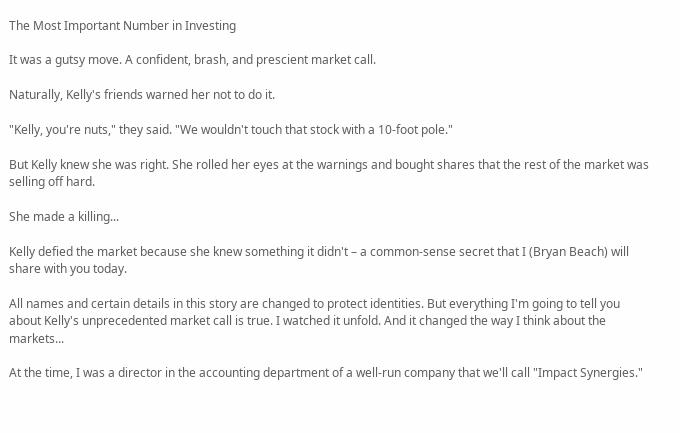The Most Important Number in Investing

It was a gutsy move. A confident, brash, and prescient market call.

Naturally, Kelly's friends warned her not to do it.

"Kelly, you're nuts," they said. "We wouldn't touch that stock with a 10-foot pole."

But Kelly knew she was right. She rolled her eyes at the warnings and bought shares that the rest of the market was selling off hard.

She made a killing...

Kelly defied the market because she knew something it didn't – a common-sense secret that I (Bryan Beach) will share with you today.

All names and certain details in this story are changed to protect identities. But everything I'm going to tell you about Kelly's unprecedented market call is true. I watched it unfold. And it changed the way I think about the markets...

At the time, I was a director in the accounting department of a well-run company that we'll call "Impact Synergies."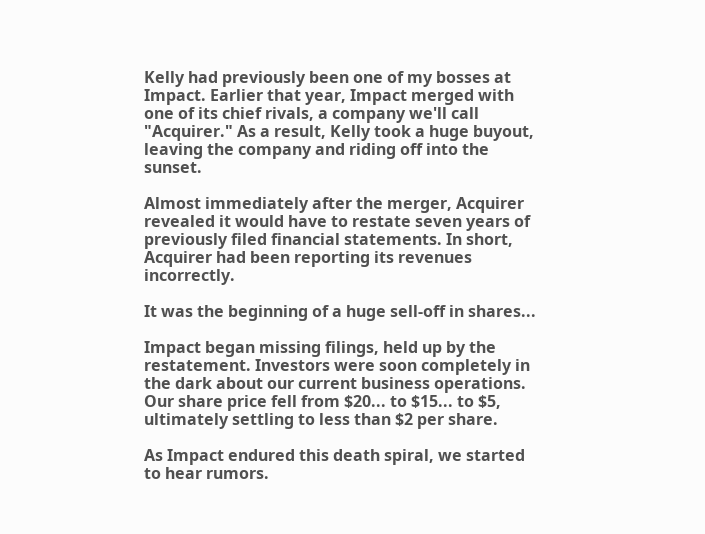Kelly had previously been one of my bosses at Impact. Earlier that year, Impact merged with one of its chief rivals, a company we'll call "Acquirer." As a result, Kelly took a huge buyout, leaving the company and riding off into the sunset.

Almost immediately after the merger, Acquirer revealed it would have to restate seven years of previously filed financial statements. In short, Acquirer had been reporting its revenues incorrectly.

It was the beginning of a huge sell-off in shares...

Impact began missing filings, held up by the restatement. Investors were soon completely in the dark about our current business operations. Our share price fell from $20... to $15... to $5, ultimately settling to less than $2 per share.

As Impact endured this death spiral, we started to hear rumors.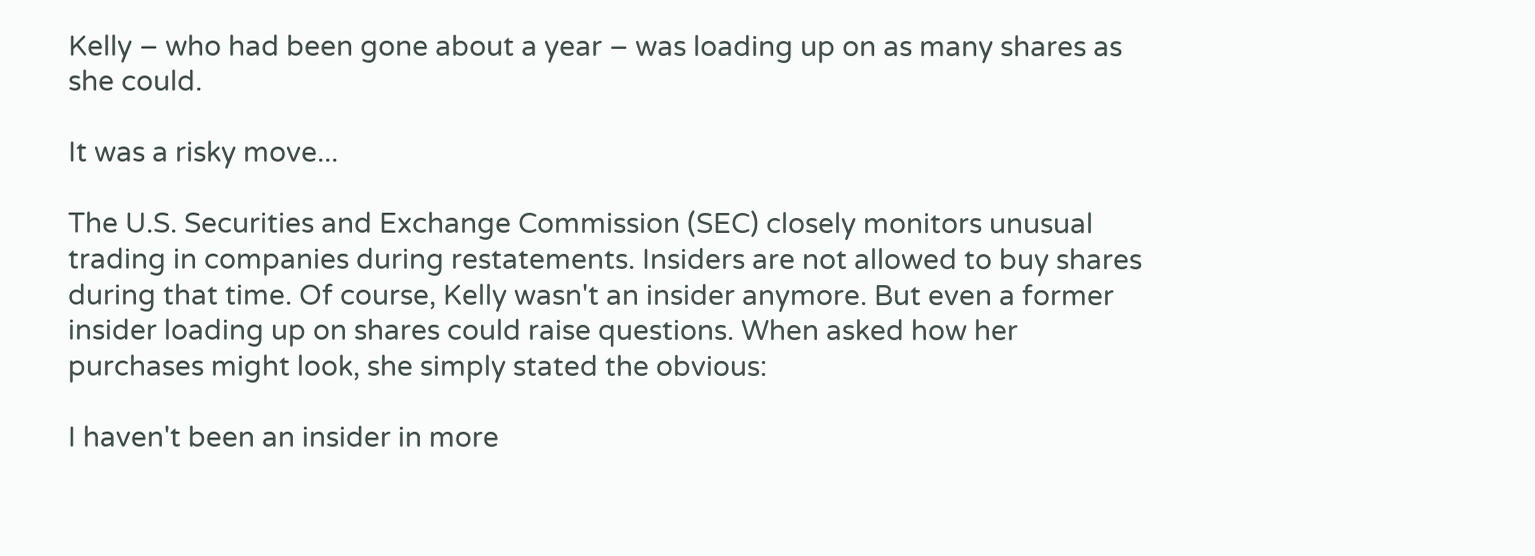Kelly – who had been gone about a year – was loading up on as many shares as she could.

It was a risky move...

The U.S. Securities and Exchange Commission (SEC) closely monitors unusual trading in companies during restatements. Insiders are not allowed to buy shares during that time. Of course, Kelly wasn't an insider anymore. But even a former insider loading up on shares could raise questions. When asked how her purchases might look, she simply stated the obvious:

I haven't been an insider in more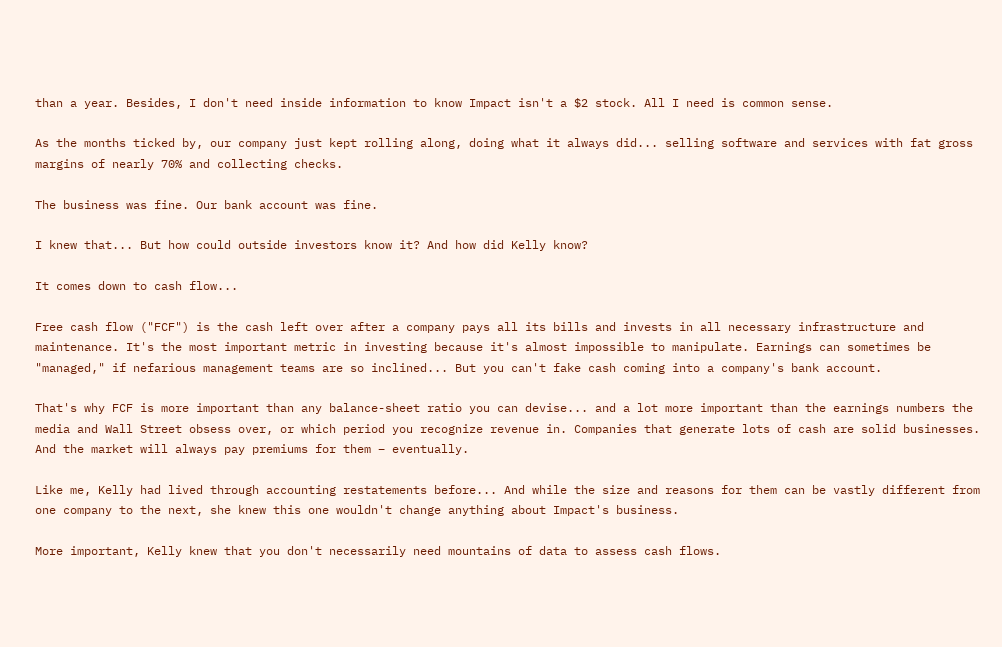than a year. Besides, I don't need inside information to know Impact isn't a $2 stock. All I need is common sense.

As the months ticked by, our company just kept rolling along, doing what it always did... selling software and services with fat gross margins of nearly 70% and collecting checks.

The business was fine. Our bank account was fine.

I knew that... But how could outside investors know it? And how did Kelly know?

It comes down to cash flow...

Free cash flow ("FCF") is the cash left over after a company pays all its bills and invests in all necessary infrastructure and maintenance. It's the most important metric in investing because it's almost impossible to manipulate. Earnings can sometimes be "managed," if nefarious management teams are so inclined... But you can't fake cash coming into a company's bank account.

That's why FCF is more important than any balance-sheet ratio you can devise... and a lot more important than the earnings numbers the media and Wall Street obsess over, or which period you recognize revenue in. Companies that generate lots of cash are solid businesses. And the market will always pay premiums for them – eventually.

Like me, Kelly had lived through accounting restatements before... And while the size and reasons for them can be vastly different from one company to the next, she knew this one wouldn't change anything about Impact's business.

More important, Kelly knew that you don't necessarily need mountains of data to assess cash flows.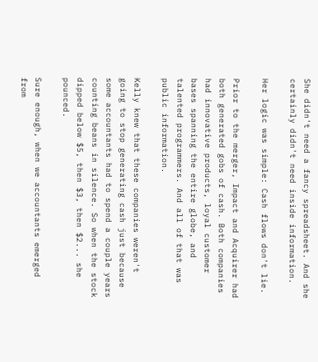She didn't need a fancy spreadsheet. And she certainly didn't need inside information.

Her logic was simple: Cash flows don't lie.

Prior to the merger, Impact and Acquirer had both generated gobs of cash. Both companies had innovative products, loyal customer bases spanning the entire globe, and talented programmers. And all of that was public information.

Kelly knew that these companies weren't going to stop generating cash just because some accountants had to spend a couple years counting beans in silence. So when the stock dipped below $5, then $3, then $2... she pounced.

Sure enough, when we accountants emerged from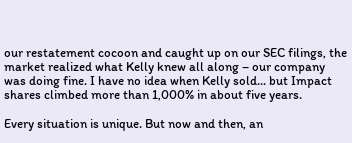our restatement cocoon and caught up on our SEC filings, the market realized what Kelly knew all along – our company was doing fine. I have no idea when Kelly sold... but Impact shares climbed more than 1,000% in about five years.

Every situation is unique. But now and then, an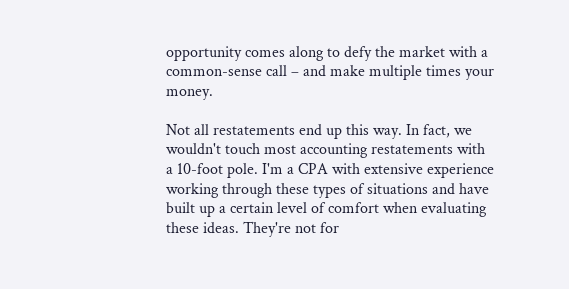opportunity comes along to defy the market with a common-sense call – and make multiple times your money.

Not all restatements end up this way. In fact, we wouldn't touch most accounting restatements with a 10-foot pole. I'm a CPA with extensive experience working through these types of situations and have built up a certain level of comfort when evaluating these ideas. They're not for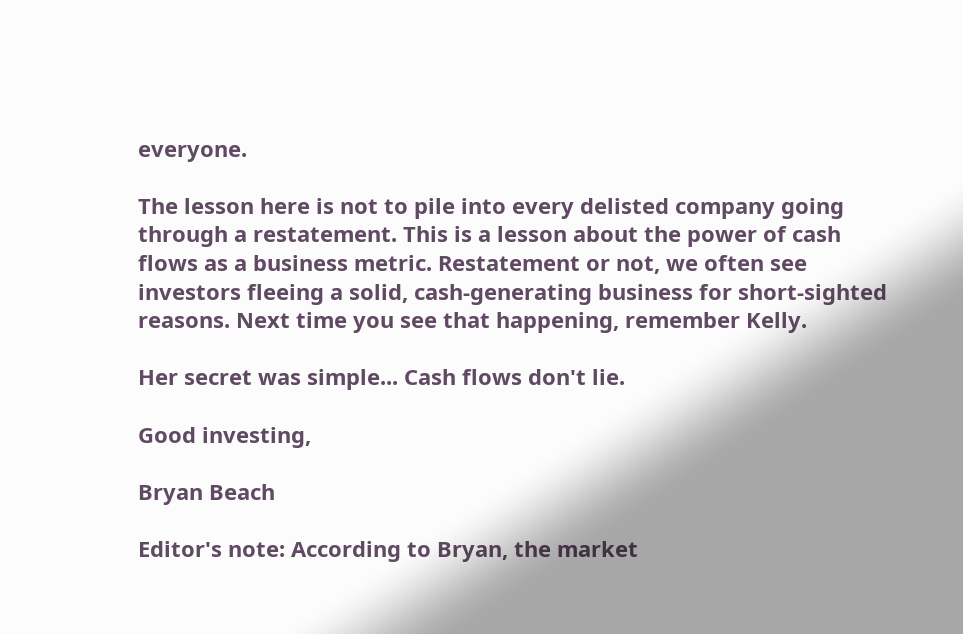everyone.

The lesson here is not to pile into every delisted company going through a restatement. This is a lesson about the power of cash flows as a business metric. Restatement or not, we often see investors fleeing a solid, cash-generating business for short-sighted reasons. Next time you see that happening, remember Kelly.

Her secret was simple... Cash flows don't lie.

Good investing,

Bryan Beach

Editor's note: According to Bryan, the market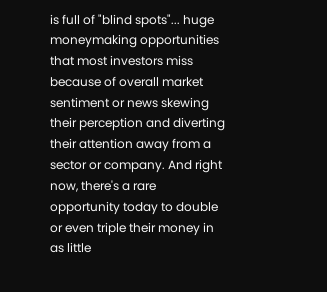is full of "blind spots"... huge moneymaking opportunities that most investors miss because of overall market sentiment or news skewing their perception and diverting their attention away from a sector or company. And right now, there's a rare opportunity today to double or even triple their money in as little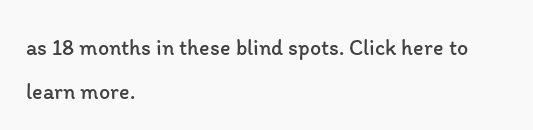as 18 months in these blind spots. Click here to learn more.